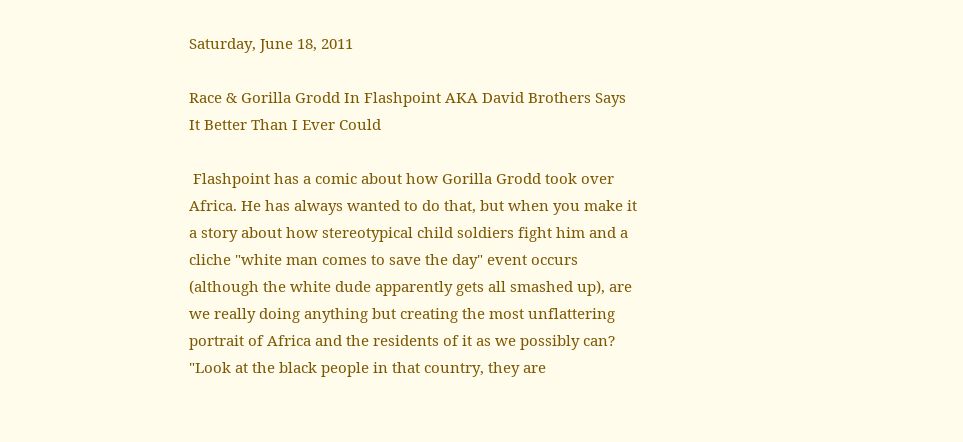Saturday, June 18, 2011

Race & Gorilla Grodd In Flashpoint AKA David Brothers Says It Better Than I Ever Could

 Flashpoint has a comic about how Gorilla Grodd took over Africa. He has always wanted to do that, but when you make it a story about how stereotypical child soldiers fight him and a cliche "white man comes to save the day" event occurs (although the white dude apparently gets all smashed up), are we really doing anything but creating the most unflattering portrait of Africa and the residents of it as we possibly can? "Look at the black people in that country, they are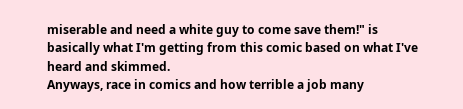miserable and need a white guy to come save them!" is basically what I'm getting from this comic based on what I've heard and skimmed.
Anyways, race in comics and how terrible a job many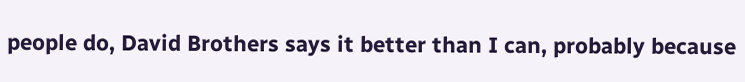people do, David Brothers says it better than I can, probably because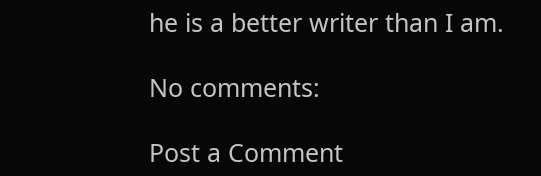he is a better writer than I am.

No comments:

Post a Comment